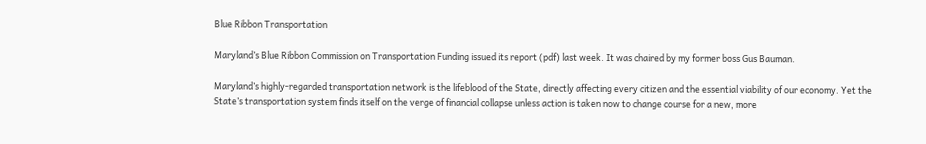Blue Ribbon Transportation

Maryland’s Blue Ribbon Commission on Transportation Funding issued its report (pdf) last week. It was chaired by my former boss Gus Bauman.

Maryland’s highly-regarded transportation network is the lifeblood of the State, directly affecting every citizen and the essential viability of our economy. Yet the State’s transportation system finds itself on the verge of financial collapse unless action is taken now to change course for a new, more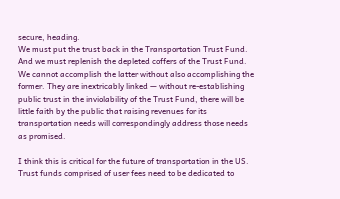secure, heading.
We must put the trust back in the Transportation Trust Fund. And we must replenish the depleted coffers of the Trust Fund. We cannot accomplish the latter without also accomplishing the former. They are inextricably linked — without re-establishing public trust in the inviolability of the Trust Fund, there will be little faith by the public that raising revenues for its transportation needs will correspondingly address those needs as promised.

I think this is critical for the future of transportation in the US. Trust funds comprised of user fees need to be dedicated to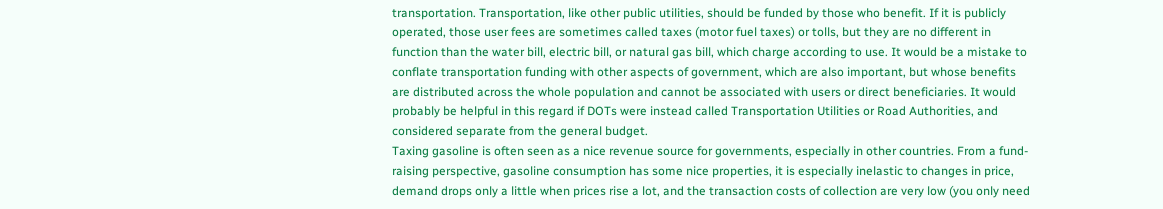transportation. Transportation, like other public utilities, should be funded by those who benefit. If it is publicly operated, those user fees are sometimes called taxes (motor fuel taxes) or tolls, but they are no different in function than the water bill, electric bill, or natural gas bill, which charge according to use. It would be a mistake to conflate transportation funding with other aspects of government, which are also important, but whose benefits are distributed across the whole population and cannot be associated with users or direct beneficiaries. It would probably be helpful in this regard if DOTs were instead called Transportation Utilities or Road Authorities, and considered separate from the general budget.
Taxing gasoline is often seen as a nice revenue source for governments, especially in other countries. From a fund-raising perspective, gasoline consumption has some nice properties, it is especially inelastic to changes in price, demand drops only a little when prices rise a lot, and the transaction costs of collection are very low (you only need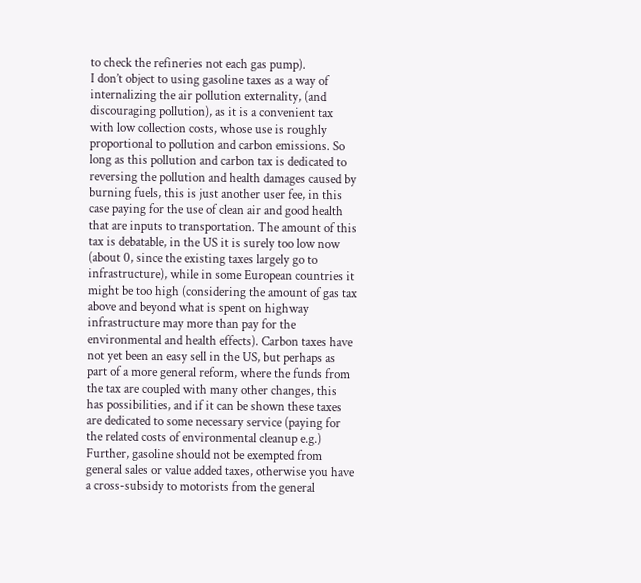to check the refineries not each gas pump).
I don’t object to using gasoline taxes as a way of internalizing the air pollution externality, (and discouraging pollution), as it is a convenient tax with low collection costs, whose use is roughly proportional to pollution and carbon emissions. So long as this pollution and carbon tax is dedicated to reversing the pollution and health damages caused by burning fuels, this is just another user fee, in this case paying for the use of clean air and good health that are inputs to transportation. The amount of this tax is debatable, in the US it is surely too low now (about 0, since the existing taxes largely go to infrastructure), while in some European countries it might be too high (considering the amount of gas tax above and beyond what is spent on highway infrastructure may more than pay for the environmental and health effects). Carbon taxes have not yet been an easy sell in the US, but perhaps as part of a more general reform, where the funds from the tax are coupled with many other changes, this has possibilities, and if it can be shown these taxes are dedicated to some necessary service (paying for the related costs of environmental cleanup e.g.)
Further, gasoline should not be exempted from general sales or value added taxes, otherwise you have a cross-subsidy to motorists from the general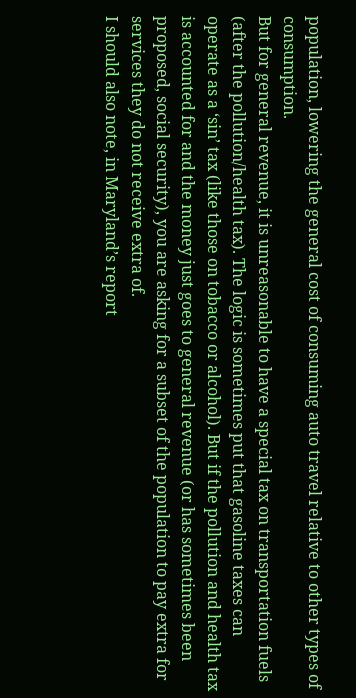population, lowering the general cost of consuming auto travel relative to other types of consumption.
But for general revenue, it is unreasonable to have a special tax on transportation fuels (after the pollution/health tax). The logic is sometimes put that gasoline taxes can operate as a ‘sin’ tax (like those on tobacco or alcohol). But if the pollution and health tax is accounted for and the money just goes to general revenue (or has sometimes been proposed, social security), you are asking for a subset of the population to pay extra for services they do not receive extra of.
I should also note, in Maryland’s report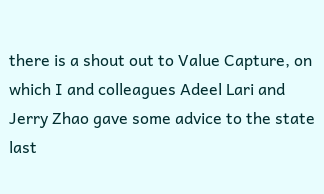there is a shout out to Value Capture, on which I and colleagues Adeel Lari and Jerry Zhao gave some advice to the state last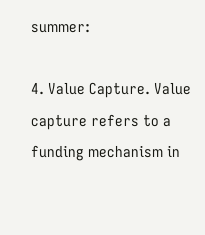summer:

4. Value Capture. Value capture refers to a funding mechanism in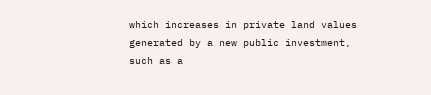which increases in private land values generated by a new public investment, such as a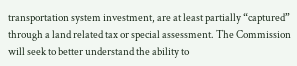transportation system investment, are at least partially “captured” through a land related tax or special assessment. The Commission will seek to better understand the ability to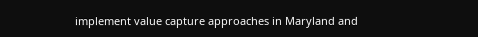implement value capture approaches in Maryland and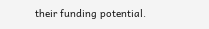their funding potential.